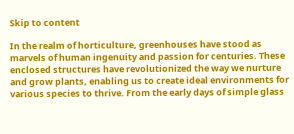Skip to content

In the realm of horticulture, greenhouses have stood as marvels of human ingenuity and passion for centuries. These enclosed structures have revolutionized the way we nurture and grow plants, enabling us to create ideal environments for various species to thrive. From the early days of simple glass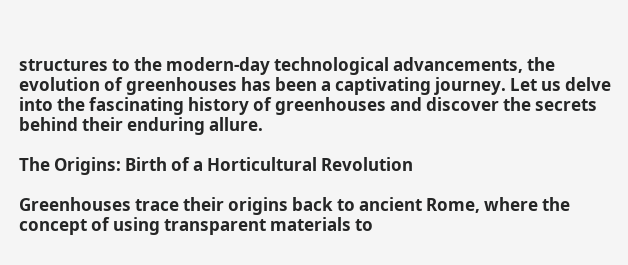structures to the modern-day technological advancements, the evolution of greenhouses has been a captivating journey. Let us delve into the fascinating history of greenhouses and discover the secrets behind their enduring allure.

The Origins: Birth of a Horticultural Revolution

Greenhouses trace their origins back to ancient Rome, where the concept of using transparent materials to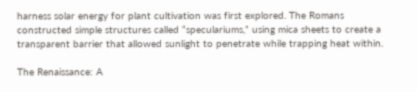harness solar energy for plant cultivation was first explored. The Romans constructed simple structures called “speculariums,” using mica sheets to create a transparent barrier that allowed sunlight to penetrate while trapping heat within.

The Renaissance: A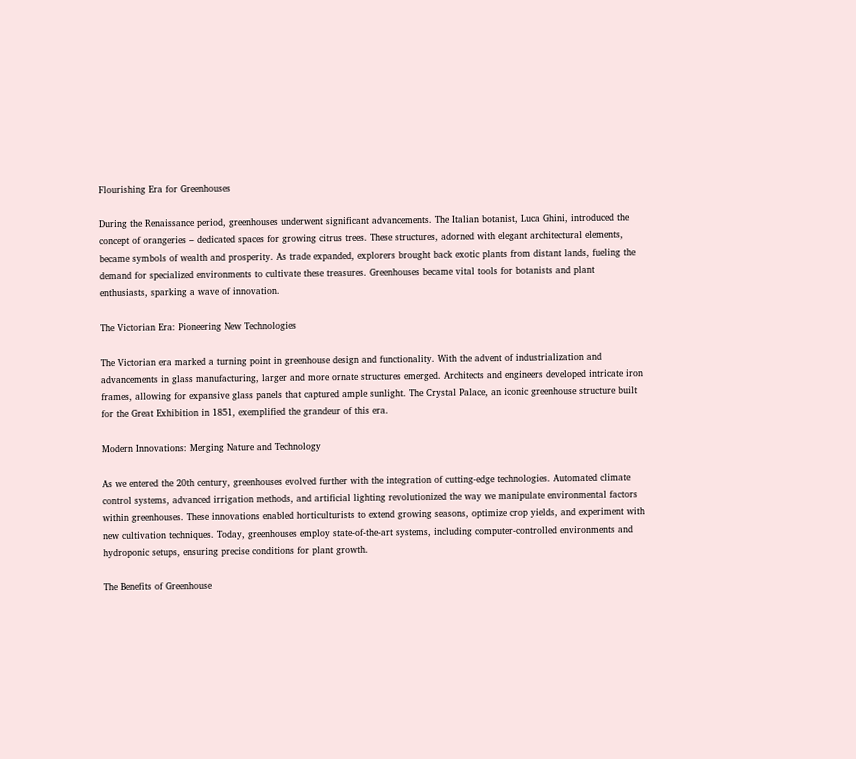Flourishing Era for Greenhouses

During the Renaissance period, greenhouses underwent significant advancements. The Italian botanist, Luca Ghini, introduced the concept of orangeries – dedicated spaces for growing citrus trees. These structures, adorned with elegant architectural elements, became symbols of wealth and prosperity. As trade expanded, explorers brought back exotic plants from distant lands, fueling the demand for specialized environments to cultivate these treasures. Greenhouses became vital tools for botanists and plant enthusiasts, sparking a wave of innovation.

The Victorian Era: Pioneering New Technologies

The Victorian era marked a turning point in greenhouse design and functionality. With the advent of industrialization and advancements in glass manufacturing, larger and more ornate structures emerged. Architects and engineers developed intricate iron frames, allowing for expansive glass panels that captured ample sunlight. The Crystal Palace, an iconic greenhouse structure built for the Great Exhibition in 1851, exemplified the grandeur of this era.

Modern Innovations: Merging Nature and Technology

As we entered the 20th century, greenhouses evolved further with the integration of cutting-edge technologies. Automated climate control systems, advanced irrigation methods, and artificial lighting revolutionized the way we manipulate environmental factors within greenhouses. These innovations enabled horticulturists to extend growing seasons, optimize crop yields, and experiment with new cultivation techniques. Today, greenhouses employ state-of-the-art systems, including computer-controlled environments and hydroponic setups, ensuring precise conditions for plant growth.

The Benefits of Greenhouse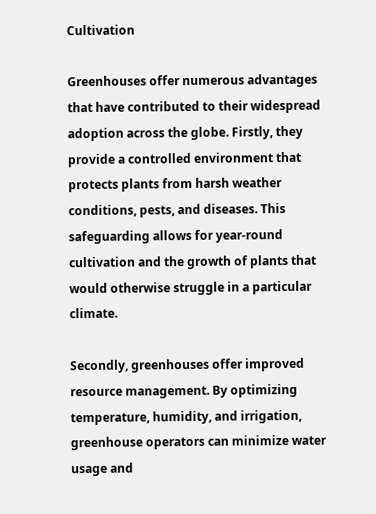Cultivation

Greenhouses offer numerous advantages that have contributed to their widespread adoption across the globe. Firstly, they provide a controlled environment that protects plants from harsh weather conditions, pests, and diseases. This safeguarding allows for year-round cultivation and the growth of plants that would otherwise struggle in a particular climate.

Secondly, greenhouses offer improved resource management. By optimizing temperature, humidity, and irrigation, greenhouse operators can minimize water usage and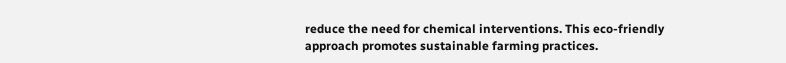reduce the need for chemical interventions. This eco-friendly approach promotes sustainable farming practices.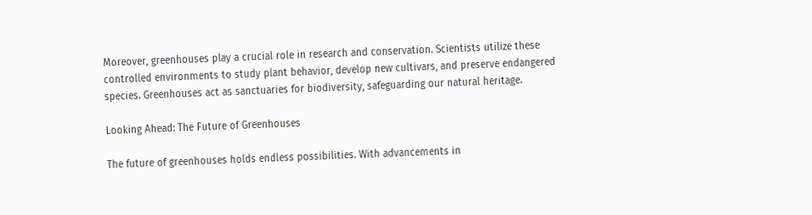Moreover, greenhouses play a crucial role in research and conservation. Scientists utilize these controlled environments to study plant behavior, develop new cultivars, and preserve endangered species. Greenhouses act as sanctuaries for biodiversity, safeguarding our natural heritage.

Looking Ahead: The Future of Greenhouses

The future of greenhouses holds endless possibilities. With advancements in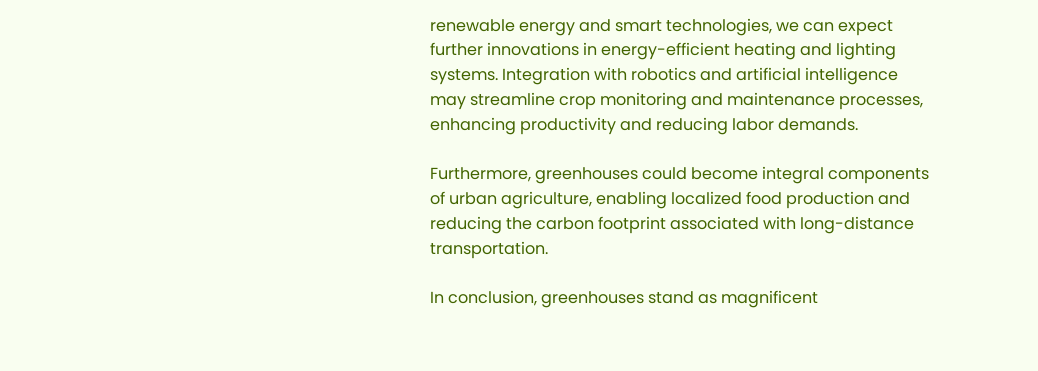renewable energy and smart technologies, we can expect further innovations in energy-efficient heating and lighting systems. Integration with robotics and artificial intelligence may streamline crop monitoring and maintenance processes, enhancing productivity and reducing labor demands.

Furthermore, greenhouses could become integral components of urban agriculture, enabling localized food production and reducing the carbon footprint associated with long-distance transportation.

In conclusion, greenhouses stand as magnificent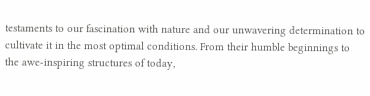testaments to our fascination with nature and our unwavering determination to cultivate it in the most optimal conditions. From their humble beginnings to the awe-inspiring structures of today,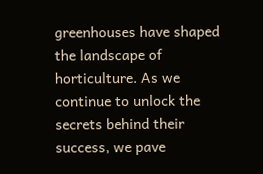greenhouses have shaped the landscape of horticulture. As we continue to unlock the secrets behind their success, we pave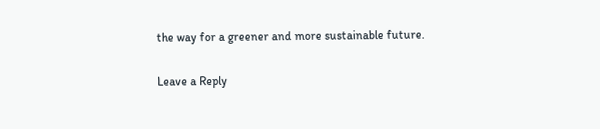the way for a greener and more sustainable future.

Leave a Reply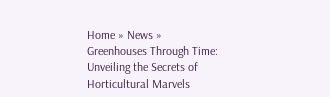Home » News » Greenhouses Through Time: Unveiling the Secrets of Horticultural Marvels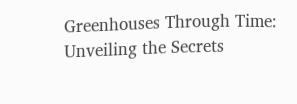Greenhouses Through Time: Unveiling the Secrets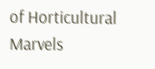of Horticultural Marvels